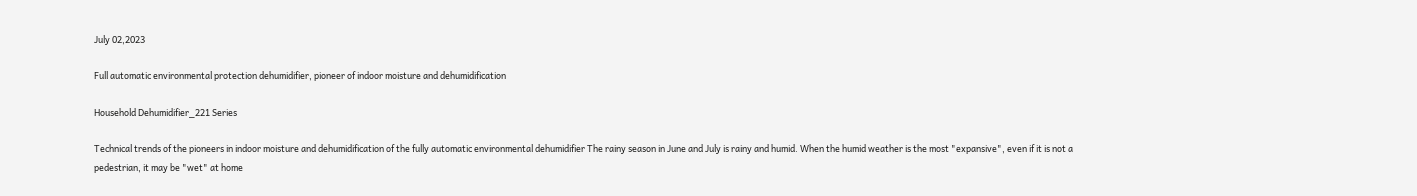July 02,2023

Full automatic environmental protection dehumidifier, pioneer of indoor moisture and dehumidification

Household Dehumidifier_221 Series

Technical trends of the pioneers in indoor moisture and dehumidification of the fully automatic environmental dehumidifier The rainy season in June and July is rainy and humid. When the humid weather is the most "expansive", even if it is not a pedestrian, it may be "wet" at home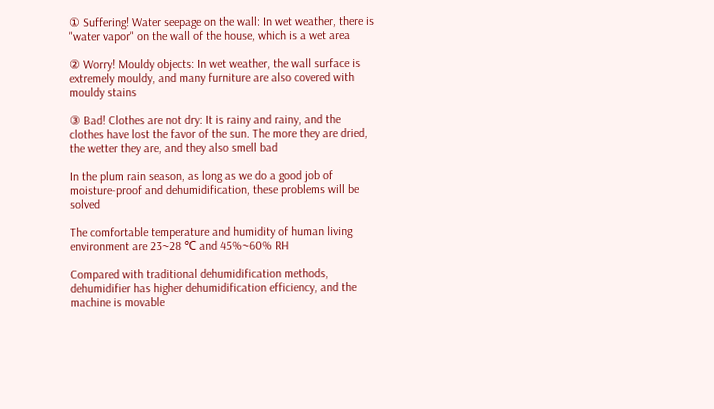① Suffering! Water seepage on the wall: In wet weather, there is "water vapor" on the wall of the house, which is a wet area

② Worry! Mouldy objects: In wet weather, the wall surface is extremely mouldy, and many furniture are also covered with mouldy stains

③ Bad! Clothes are not dry: It is rainy and rainy, and the clothes have lost the favor of the sun. The more they are dried, the wetter they are, and they also smell bad

In the plum rain season, as long as we do a good job of moisture-proof and dehumidification, these problems will be solved

The comfortable temperature and humidity of human living environment are 23~28 ℃ and 45%~60% RH

Compared with traditional dehumidification methods, dehumidifier has higher dehumidification efficiency, and the machine is movable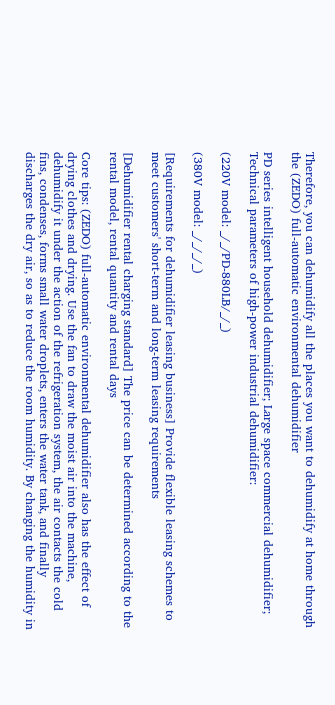Therefore, you can dehumidify all the places you want to dehumidify at home through the (ZEDO) full-automatic environmental dehumidifier

PD series intelligent household dehumidifier; Large space commercial dehumidifier; Technical parameters of high-power industrial dehumidifier:

(220V model: _/_/PD-880LB/_/_)

(380V model: _/_/_/_)

[Requirements for dehumidifier leasing business] Provide flexible leasing schemes to meet customers' short-term and long-term leasing requirements

[Dehumidifier rental charging standard] The price can be determined according to the rental model, rental quantity and rental days

Core tips: (ZEDO) full-automatic environmental dehumidifier also has the effect of drying clothes and drying. Use the fan to draw the moist air into the machine, dehumidify it under the action of the refrigeration system, the air contacts the cold fins, condenses, forms small water droplets, enters the water tank, and finally discharges the dry air, so as to reduce the room humidity. By changing the humidity in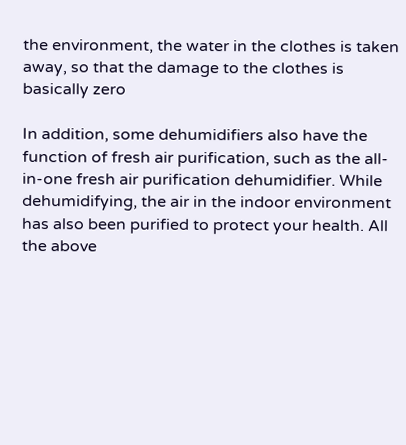the environment, the water in the clothes is taken away, so that the damage to the clothes is basically zero

In addition, some dehumidifiers also have the function of fresh air purification, such as the all-in-one fresh air purification dehumidifier. While dehumidifying, the air in the indoor environment has also been purified to protect your health. All the above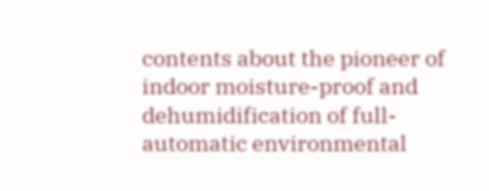contents about the pioneer of indoor moisture-proof and dehumidification of full-automatic environmental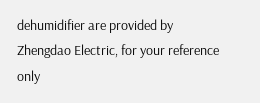dehumidifier are provided by Zhengdao Electric, for your reference only